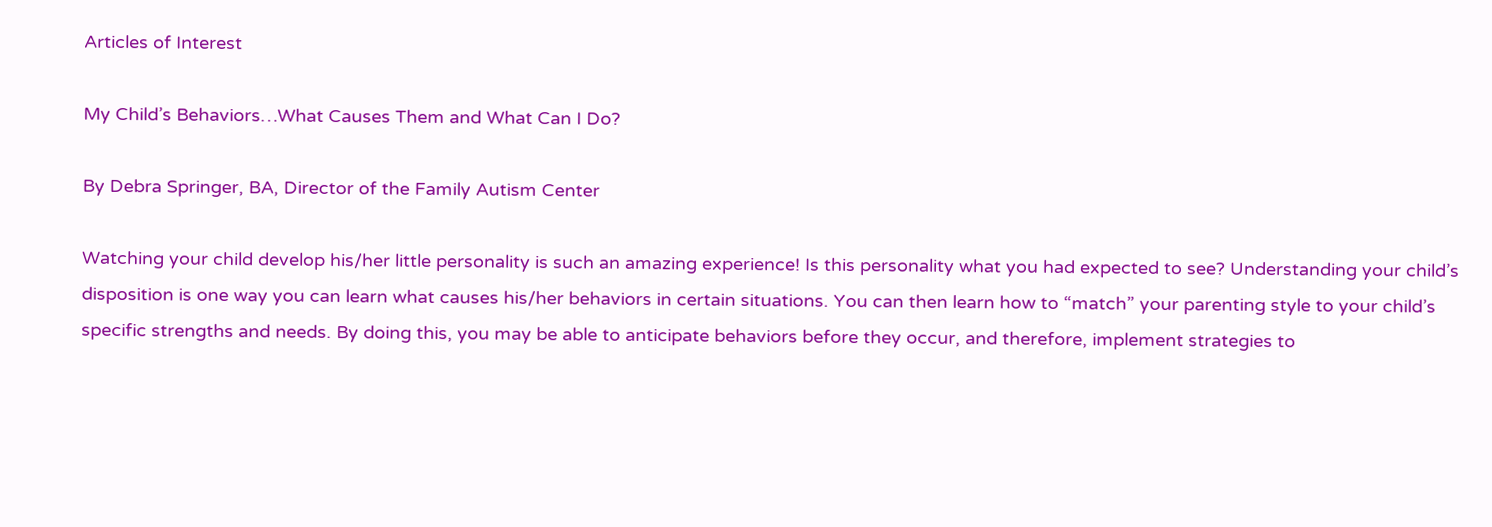Articles of Interest

My Child’s Behaviors…What Causes Them and What Can I Do?

By Debra Springer, BA, Director of the Family Autism Center

Watching your child develop his/her little personality is such an amazing experience! Is this personality what you had expected to see? Understanding your child’s disposition is one way you can learn what causes his/her behaviors in certain situations. You can then learn how to “match” your parenting style to your child’s specific strengths and needs. By doing this, you may be able to anticipate behaviors before they occur, and therefore, implement strategies to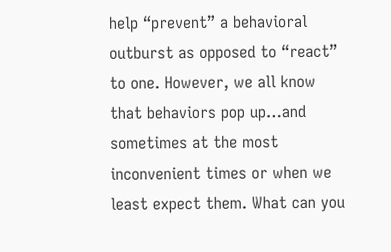help “prevent” a behavioral outburst as opposed to “react” to one. However, we all know that behaviors pop up…and sometimes at the most inconvenient times or when we least expect them. What can you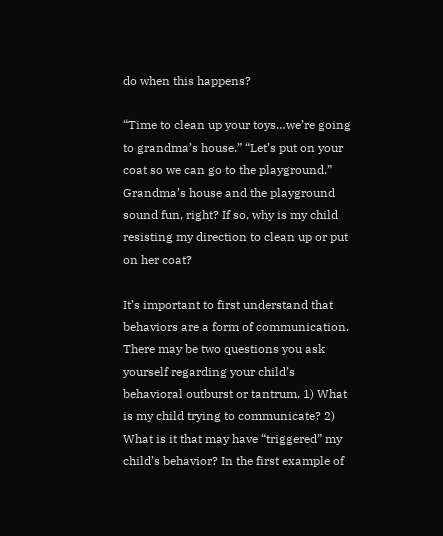do when this happens?

“Time to clean up your toys…we’re going to grandma’s house.” “Let’s put on your coat so we can go to the playground.” Grandma’s house and the playground sound fun, right? If so, why is my child resisting my direction to clean up or put on her coat?

It’s important to first understand that behaviors are a form of communication. There may be two questions you ask yourself regarding your child’s behavioral outburst or tantrum. 1) What is my child trying to communicate? 2) What is it that may have “triggered” my child’s behavior? In the first example of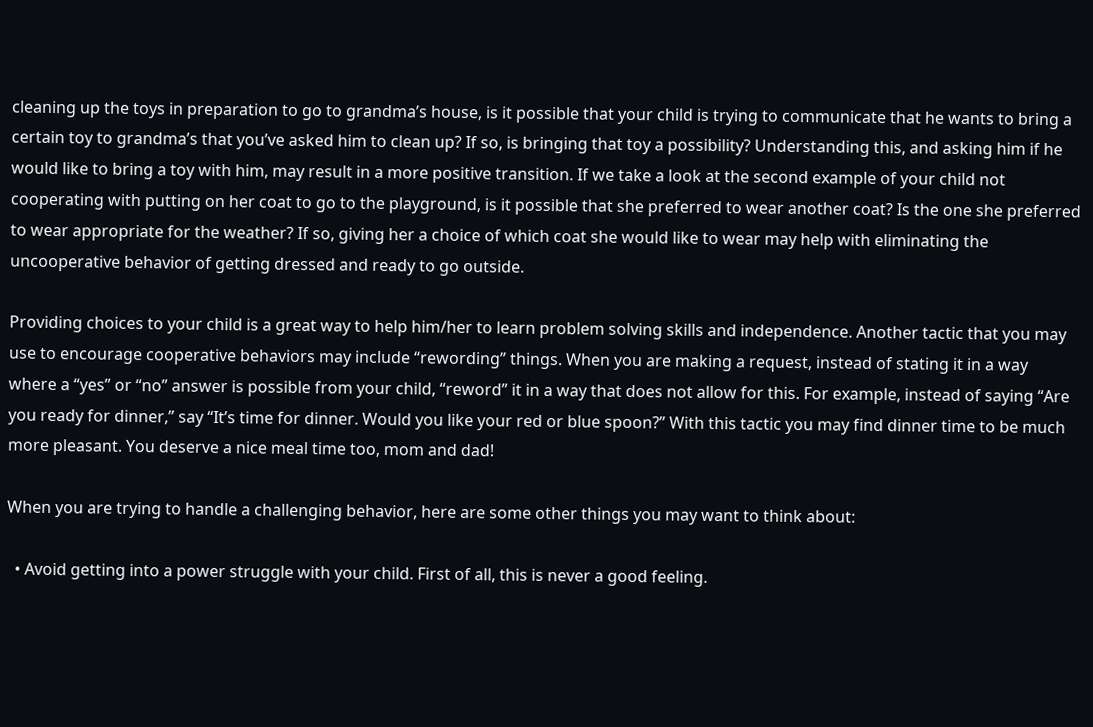cleaning up the toys in preparation to go to grandma’s house, is it possible that your child is trying to communicate that he wants to bring a certain toy to grandma’s that you’ve asked him to clean up? If so, is bringing that toy a possibility? Understanding this, and asking him if he would like to bring a toy with him, may result in a more positive transition. If we take a look at the second example of your child not cooperating with putting on her coat to go to the playground, is it possible that she preferred to wear another coat? Is the one she preferred to wear appropriate for the weather? If so, giving her a choice of which coat she would like to wear may help with eliminating the uncooperative behavior of getting dressed and ready to go outside.

Providing choices to your child is a great way to help him/her to learn problem solving skills and independence. Another tactic that you may use to encourage cooperative behaviors may include “rewording” things. When you are making a request, instead of stating it in a way where a “yes” or “no” answer is possible from your child, “reword” it in a way that does not allow for this. For example, instead of saying “Are you ready for dinner,” say “It’s time for dinner. Would you like your red or blue spoon?” With this tactic you may find dinner time to be much more pleasant. You deserve a nice meal time too, mom and dad!

When you are trying to handle a challenging behavior, here are some other things you may want to think about:

  • Avoid getting into a power struggle with your child. First of all, this is never a good feeling.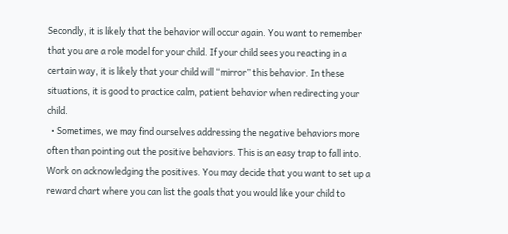Secondly, it is likely that the behavior will occur again. You want to remember that you are a role model for your child. If your child sees you reacting in a certain way, it is likely that your child will “mirror” this behavior. In these situations, it is good to practice calm, patient behavior when redirecting your child.
  • Sometimes, we may find ourselves addressing the negative behaviors more often than pointing out the positive behaviors. This is an easy trap to fall into. Work on acknowledging the positives. You may decide that you want to set up a reward chart where you can list the goals that you would like your child to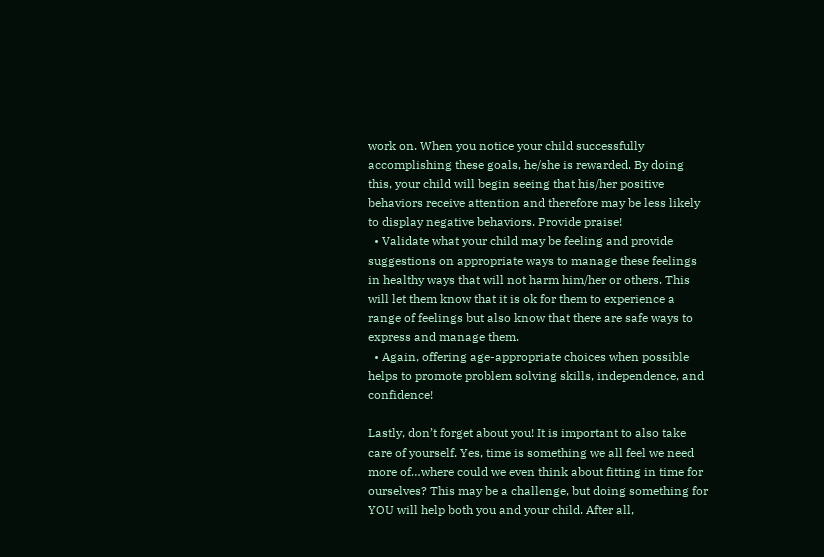work on. When you notice your child successfully accomplishing these goals, he/she is rewarded. By doing this, your child will begin seeing that his/her positive behaviors receive attention and therefore may be less likely to display negative behaviors. Provide praise!
  • Validate what your child may be feeling and provide suggestions on appropriate ways to manage these feelings in healthy ways that will not harm him/her or others. This will let them know that it is ok for them to experience a range of feelings but also know that there are safe ways to express and manage them.
  • Again, offering age-appropriate choices when possible helps to promote problem solving skills, independence, and confidence!

Lastly, don’t forget about you! It is important to also take care of yourself. Yes, time is something we all feel we need more of…where could we even think about fitting in time for ourselves? This may be a challenge, but doing something for YOU will help both you and your child. After all,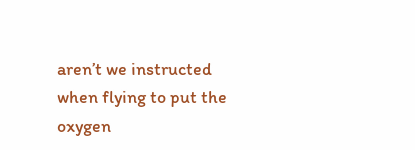aren’t we instructed when flying to put the oxygen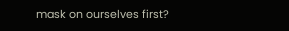mask on ourselves first?